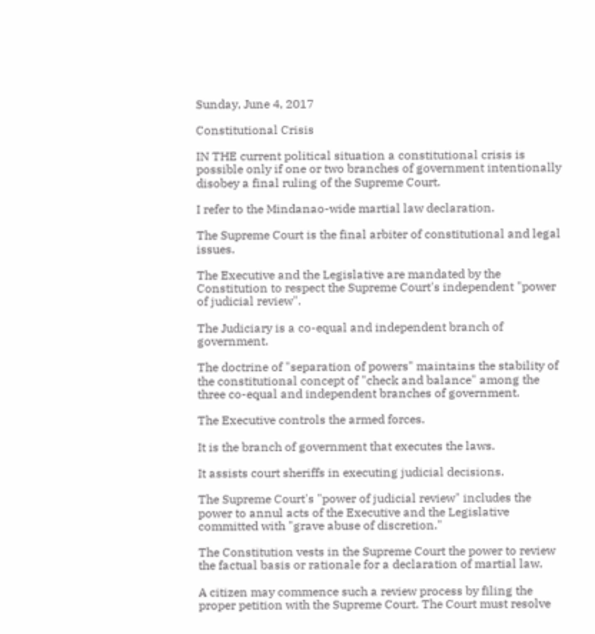Sunday, June 4, 2017

Constitutional Crisis

IN THE current political situation a constitutional crisis is possible only if one or two branches of government intentionally disobey a final ruling of the Supreme Court.

I refer to the Mindanao-wide martial law declaration.

The Supreme Court is the final arbiter of constitutional and legal issues.

The Executive and the Legislative are mandated by the Constitution to respect the Supreme Court's independent "power of judicial review".

The Judiciary is a co-equal and independent branch of government.

The doctrine of "separation of powers" maintains the stability of the constitutional concept of "check and balance" among the three co-equal and independent branches of government.

The Executive controls the armed forces.

It is the branch of government that executes the laws.

It assists court sheriffs in executing judicial decisions.

The Supreme Court's "power of judicial review" includes the power to annul acts of the Executive and the Legislative committed with "grave abuse of discretion."

The Constitution vests in the Supreme Court the power to review the factual basis or rationale for a declaration of martial law.

A citizen may commence such a review process by filing the proper petition with the Supreme Court. The Court must resolve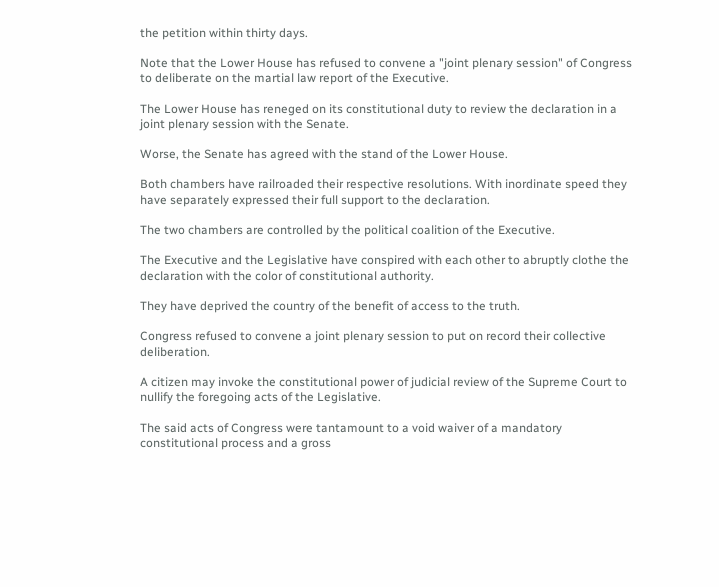the petition within thirty days.

Note that the Lower House has refused to convene a "joint plenary session" of Congress to deliberate on the martial law report of the Executive.

The Lower House has reneged on its constitutional duty to review the declaration in a joint plenary session with the Senate.

Worse, the Senate has agreed with the stand of the Lower House.

Both chambers have railroaded their respective resolutions. With inordinate speed they have separately expressed their full support to the declaration.

The two chambers are controlled by the political coalition of the Executive.

The Executive and the Legislative have conspired with each other to abruptly clothe the declaration with the color of constitutional authority.

They have deprived the country of the benefit of access to the truth.

Congress refused to convene a joint plenary session to put on record their collective deliberation.

A citizen may invoke the constitutional power of judicial review of the Supreme Court to nullify the foregoing acts of the Legislative.

The said acts of Congress were tantamount to a void waiver of a mandatory constitutional process and a gross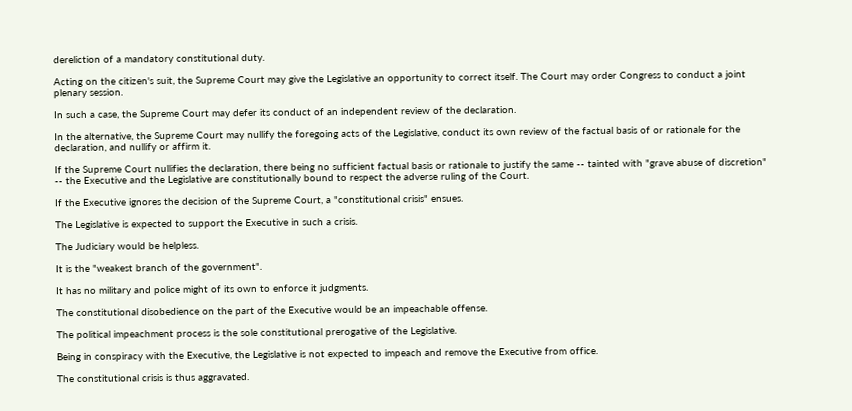dereliction of a mandatory constitutional duty.

Acting on the citizen's suit, the Supreme Court may give the Legislative an opportunity to correct itself. The Court may order Congress to conduct a joint plenary session.

In such a case, the Supreme Court may defer its conduct of an independent review of the declaration.

In the alternative, the Supreme Court may nullify the foregoing acts of the Legislative, conduct its own review of the factual basis of or rationale for the declaration, and nullify or affirm it.

If the Supreme Court nullifies the declaration, there being no sufficient factual basis or rationale to justify the same -- tainted with "grave abuse of discretion" -- the Executive and the Legislative are constitutionally bound to respect the adverse ruling of the Court.

If the Executive ignores the decision of the Supreme Court, a "constitutional crisis" ensues.

The Legislative is expected to support the Executive in such a crisis.

The Judiciary would be helpless.

It is the "weakest branch of the government".

It has no military and police might of its own to enforce it judgments.

The constitutional disobedience on the part of the Executive would be an impeachable offense.

The political impeachment process is the sole constitutional prerogative of the Legislative.

Being in conspiracy with the Executive, the Legislative is not expected to impeach and remove the Executive from office.

The constitutional crisis is thus aggravated.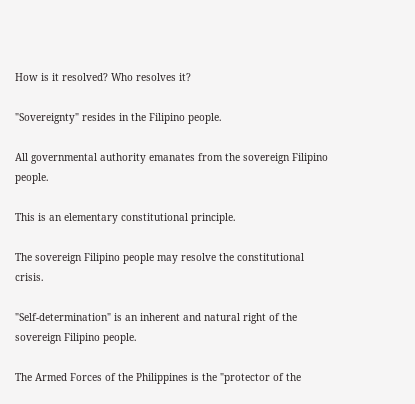How is it resolved? Who resolves it?

"Sovereignty" resides in the Filipino people.

All governmental authority emanates from the sovereign Filipino people.

This is an elementary constitutional principle.

The sovereign Filipino people may resolve the constitutional crisis.

"Self-determination" is an inherent and natural right of the sovereign Filipino people.

The Armed Forces of the Philippines is the "protector of the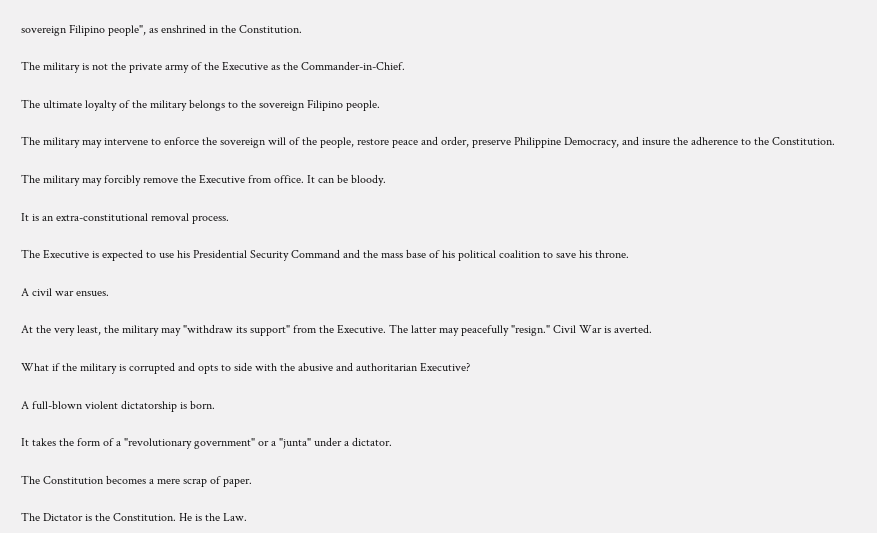sovereign Filipino people", as enshrined in the Constitution.

The military is not the private army of the Executive as the Commander-in-Chief.

The ultimate loyalty of the military belongs to the sovereign Filipino people.

The military may intervene to enforce the sovereign will of the people, restore peace and order, preserve Philippine Democracy, and insure the adherence to the Constitution.

The military may forcibly remove the Executive from office. It can be bloody.

It is an extra-constitutional removal process.

The Executive is expected to use his Presidential Security Command and the mass base of his political coalition to save his throne.

A civil war ensues.

At the very least, the military may "withdraw its support" from the Executive. The latter may peacefully "resign." Civil War is averted.

What if the military is corrupted and opts to side with the abusive and authoritarian Executive?

A full-blown violent dictatorship is born.

It takes the form of a "revolutionary government" or a "junta" under a dictator.

The Constitution becomes a mere scrap of paper.

The Dictator is the Constitution. He is the Law.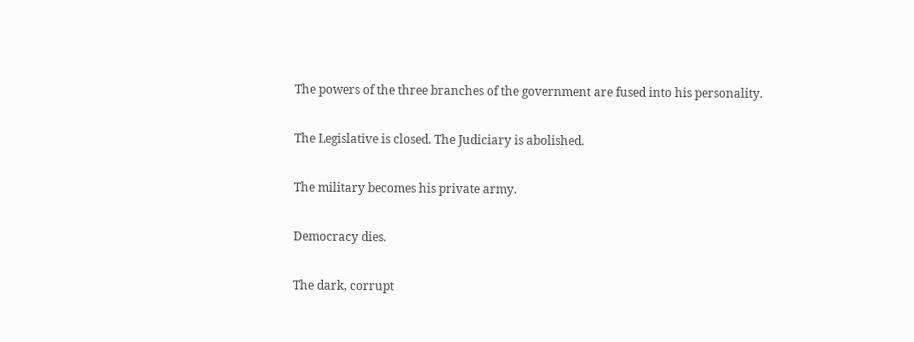The powers of the three branches of the government are fused into his personality.

The Legislative is closed. The Judiciary is abolished.

The military becomes his private army.

Democracy dies.

The dark, corrupt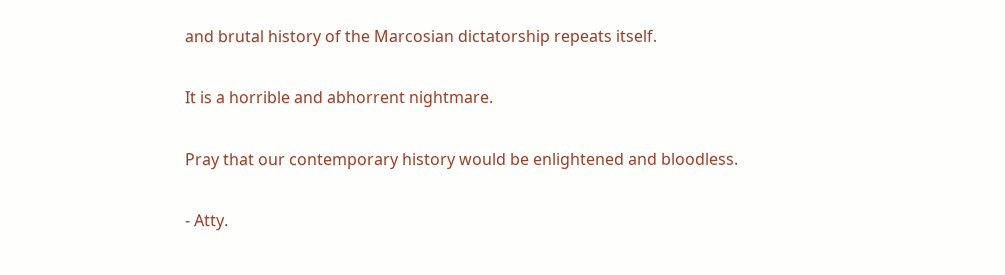and brutal history of the Marcosian dictatorship repeats itself.

It is a horrible and abhorrent nightmare.

Pray that our contemporary history would be enlightened and bloodless.

- Atty.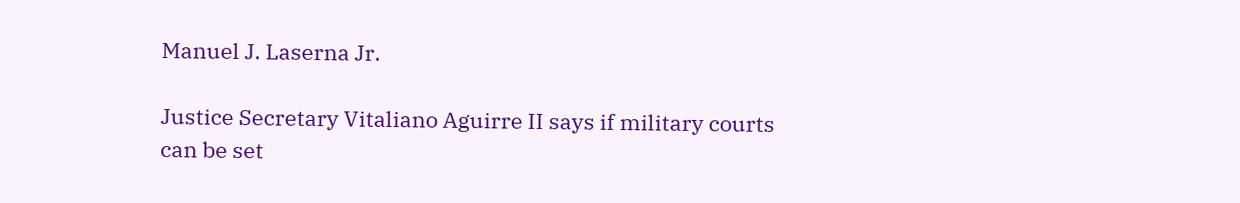Manuel J. Laserna Jr.

Justice Secretary Vitaliano Aguirre II says if military courts can be set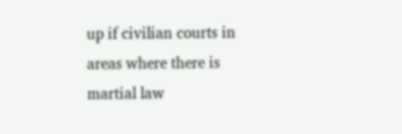up if civilian courts in areas where there is martial law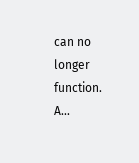can no longer function. A...